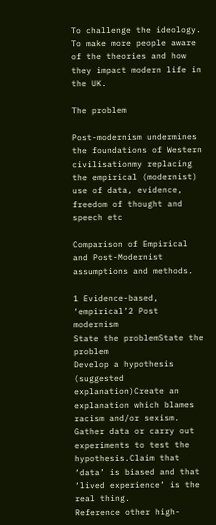To challenge the ideology. To make more people aware of the theories and how they impact modern life in the UK.

The problem

Post-modernism undermines the foundations of Western civilisationmy replacing the empirical (modernist) use of data, evidence, freedom of thought and speech etc

Comparison of Empirical and Post-Modernist assumptions and methods.

1 Evidence-based, ‘empirical’2 Post modernism
State the problemState the problem
Develop a hypothesis (suggested explanation)Create an explanation which blames racism and/or sexism.
Gather data or carry out experiments to test the hypothesis.Claim that ‘data’ is biased and that ‘lived experience’ is the real thing.
Reference other high-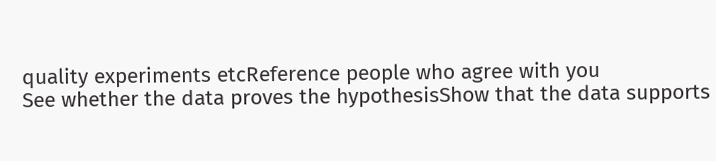quality experiments etcReference people who agree with you
See whether the data proves the hypothesisShow that the data supports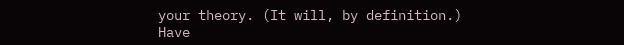your theory. (It will, by definition.)
Have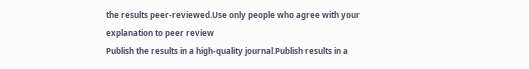the results peer-reviewed.Use only people who agree with your explanation to peer review
Publish the results in a high-quality journal.Publish results in a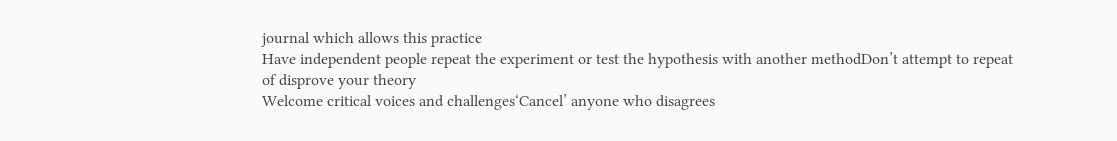journal which allows this practice
Have independent people repeat the experiment or test the hypothesis with another methodDon’t attempt to repeat of disprove your theory
Welcome critical voices and challenges‘Cancel’ anyone who disagrees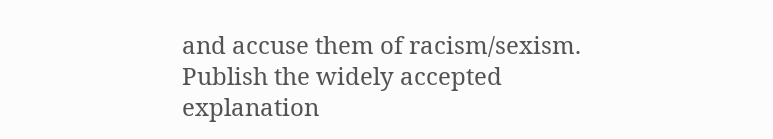and accuse them of racism/sexism.
Publish the widely accepted explanation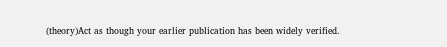(theory)Act as though your earlier publication has been widely verified.